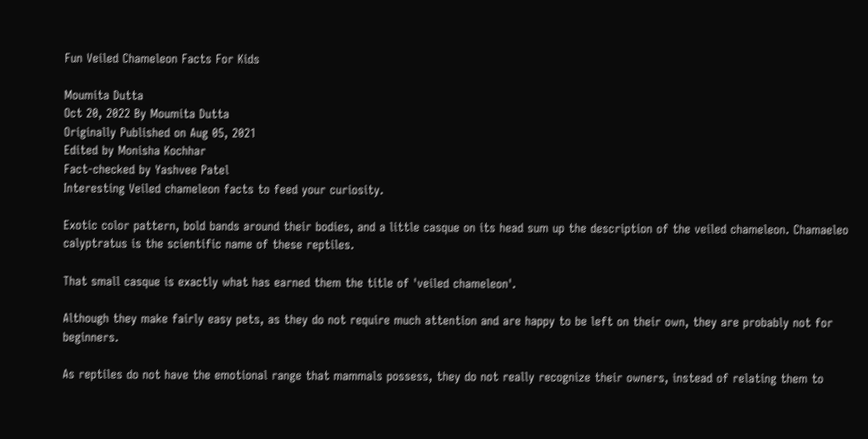Fun Veiled Chameleon Facts For Kids

Moumita Dutta
Oct 20, 2022 By Moumita Dutta
Originally Published on Aug 05, 2021
Edited by Monisha Kochhar
Fact-checked by Yashvee Patel
Interesting Veiled chameleon facts to feed your curiosity.

Exotic color pattern, bold bands around their bodies, and a little casque on its head sum up the description of the veiled chameleon. Chamaeleo calyptratus is the scientific name of these reptiles.

That small casque is exactly what has earned them the title of 'veiled chameleon'.

Although they make fairly easy pets, as they do not require much attention and are happy to be left on their own, they are probably not for beginners.

As reptiles do not have the emotional range that mammals possess, they do not really recognize their owners, instead of relating them to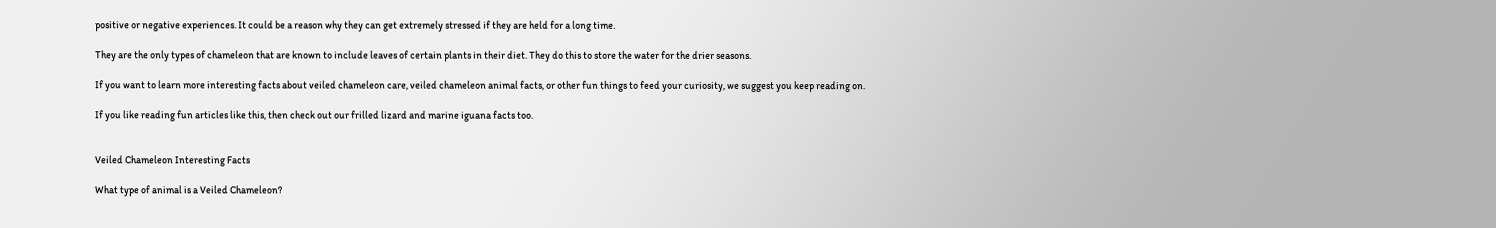positive or negative experiences. It could be a reason why they can get extremely stressed if they are held for a long time.

They are the only types of chameleon that are known to include leaves of certain plants in their diet. They do this to store the water for the drier seasons.

If you want to learn more interesting facts about veiled chameleon care, veiled chameleon animal facts, or other fun things to feed your curiosity, we suggest you keep reading on.

If you like reading fun articles like this, then check out our frilled lizard and marine iguana facts too.


Veiled Chameleon Interesting Facts

What type of animal is a Veiled Chameleon?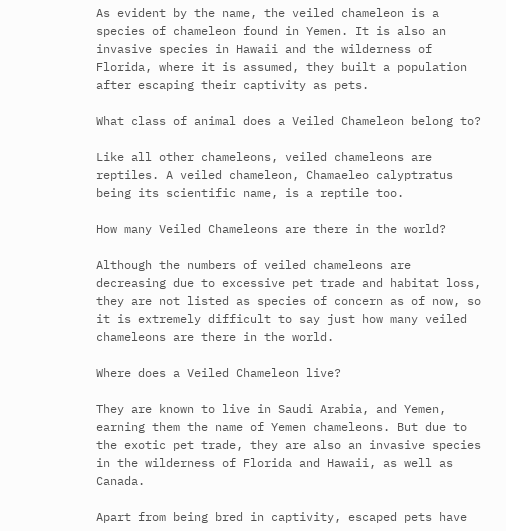As evident by the name, the veiled chameleon is a species of chameleon found in Yemen. It is also an invasive species in Hawaii and the wilderness of Florida, where it is assumed, they built a population after escaping their captivity as pets.

What class of animal does a Veiled Chameleon belong to?

Like all other chameleons, veiled chameleons are reptiles. A veiled chameleon, Chamaeleo calyptratus being its scientific name, is a reptile too.

How many Veiled Chameleons are there in the world?

Although the numbers of veiled chameleons are decreasing due to excessive pet trade and habitat loss, they are not listed as species of concern as of now, so it is extremely difficult to say just how many veiled chameleons are there in the world.

Where does a Veiled Chameleon live?

They are known to live in Saudi Arabia, and Yemen, earning them the name of Yemen chameleons. But due to the exotic pet trade, they are also an invasive species in the wilderness of Florida and Hawaii, as well as Canada.

Apart from being bred in captivity, escaped pets have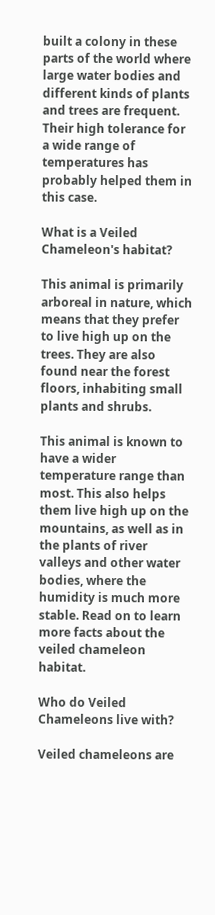built a colony in these parts of the world where large water bodies and different kinds of plants and trees are frequent. Their high tolerance for a wide range of temperatures has probably helped them in this case.

What is a Veiled Chameleon's habitat?

This animal is primarily arboreal in nature, which means that they prefer to live high up on the trees. They are also found near the forest floors, inhabiting small plants and shrubs.

This animal is known to have a wider temperature range than most. This also helps them live high up on the mountains, as well as in the plants of river valleys and other water bodies, where the humidity is much more stable. Read on to learn more facts about the veiled chameleon habitat.

Who do Veiled Chameleons live with?

Veiled chameleons are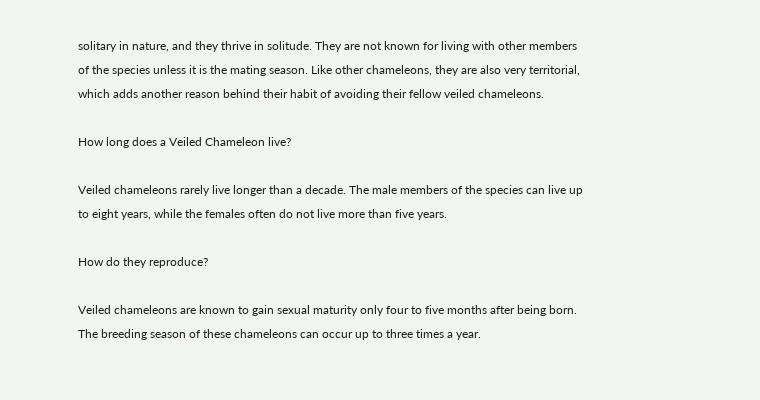solitary in nature, and they thrive in solitude. They are not known for living with other members of the species unless it is the mating season. Like other chameleons, they are also very territorial, which adds another reason behind their habit of avoiding their fellow veiled chameleons.

How long does a Veiled Chameleon live?

Veiled chameleons rarely live longer than a decade. The male members of the species can live up to eight years, while the females often do not live more than five years.

How do they reproduce?

Veiled chameleons are known to gain sexual maturity only four to five months after being born. The breeding season of these chameleons can occur up to three times a year.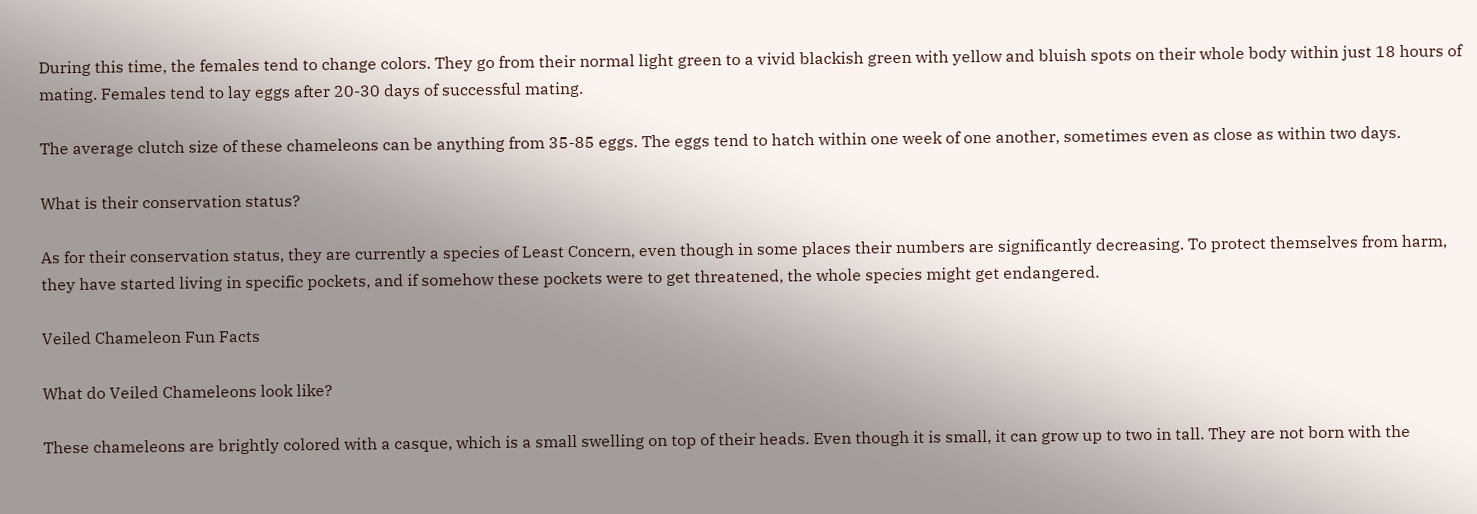During this time, the females tend to change colors. They go from their normal light green to a vivid blackish green with yellow and bluish spots on their whole body within just 18 hours of mating. Females tend to lay eggs after 20-30 days of successful mating.

The average clutch size of these chameleons can be anything from 35-85 eggs. The eggs tend to hatch within one week of one another, sometimes even as close as within two days.

What is their conservation status?

As for their conservation status, they are currently a species of Least Concern, even though in some places their numbers are significantly decreasing. To protect themselves from harm, they have started living in specific pockets, and if somehow these pockets were to get threatened, the whole species might get endangered.

Veiled Chameleon Fun Facts

What do Veiled Chameleons look like?

These chameleons are brightly colored with a casque, which is a small swelling on top of their heads. Even though it is small, it can grow up to two in tall. They are not born with the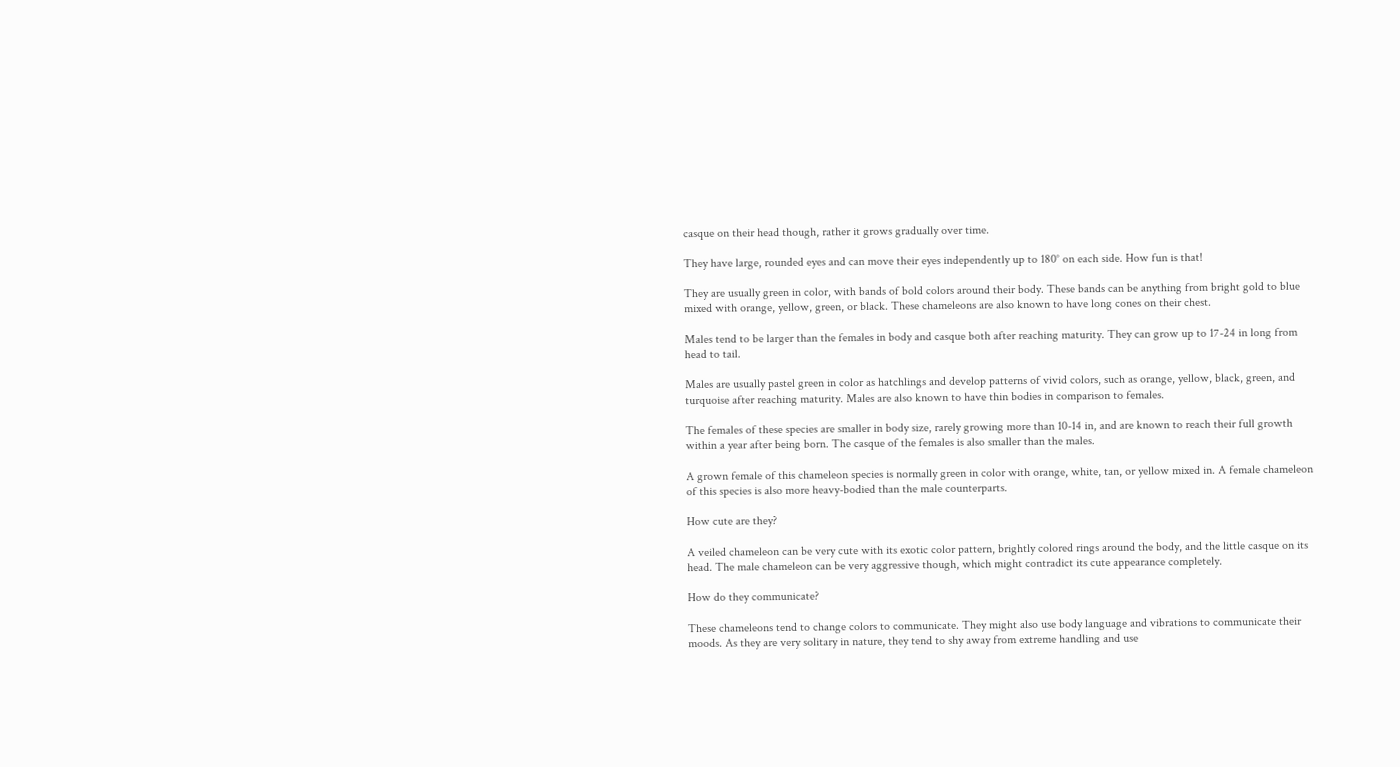casque on their head though, rather it grows gradually over time.

They have large, rounded eyes and can move their eyes independently up to 180° on each side. How fun is that!

They are usually green in color, with bands of bold colors around their body. These bands can be anything from bright gold to blue mixed with orange, yellow, green, or black. These chameleons are also known to have long cones on their chest.

Males tend to be larger than the females in body and casque both after reaching maturity. They can grow up to 17-24 in long from head to tail.

Males are usually pastel green in color as hatchlings and develop patterns of vivid colors, such as orange, yellow, black, green, and turquoise after reaching maturity. Males are also known to have thin bodies in comparison to females.

The females of these species are smaller in body size, rarely growing more than 10-14 in, and are known to reach their full growth within a year after being born. The casque of the females is also smaller than the males.

A grown female of this chameleon species is normally green in color with orange, white, tan, or yellow mixed in. A female chameleon of this species is also more heavy-bodied than the male counterparts.

How cute are they?

A veiled chameleon can be very cute with its exotic color pattern, brightly colored rings around the body, and the little casque on its head. The male chameleon can be very aggressive though, which might contradict its cute appearance completely.

How do they communicate?

These chameleons tend to change colors to communicate. They might also use body language and vibrations to communicate their moods. As they are very solitary in nature, they tend to shy away from extreme handling and use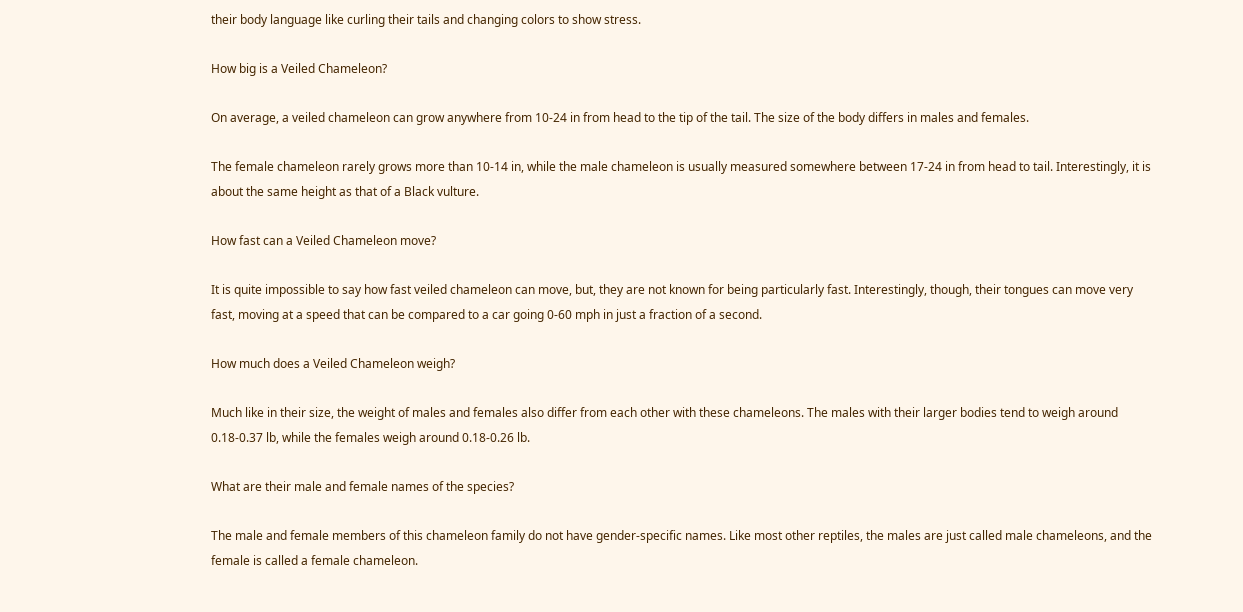their body language like curling their tails and changing colors to show stress.

How big is a Veiled Chameleon?

On average, a veiled chameleon can grow anywhere from 10-24 in from head to the tip of the tail. The size of the body differs in males and females.

The female chameleon rarely grows more than 10-14 in, while the male chameleon is usually measured somewhere between 17-24 in from head to tail. Interestingly, it is about the same height as that of a Black vulture.

How fast can a Veiled Chameleon move?

It is quite impossible to say how fast veiled chameleon can move, but, they are not known for being particularly fast. Interestingly, though, their tongues can move very fast, moving at a speed that can be compared to a car going 0-60 mph in just a fraction of a second.

How much does a Veiled Chameleon weigh?

Much like in their size, the weight of males and females also differ from each other with these chameleons. The males with their larger bodies tend to weigh around 0.18-0.37 lb, while the females weigh around 0.18-0.26 lb.

What are their male and female names of the species?

The male and female members of this chameleon family do not have gender-specific names. Like most other reptiles, the males are just called male chameleons, and the female is called a female chameleon.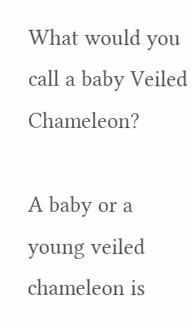What would you call a baby Veiled Chameleon?

A baby or a young veiled chameleon is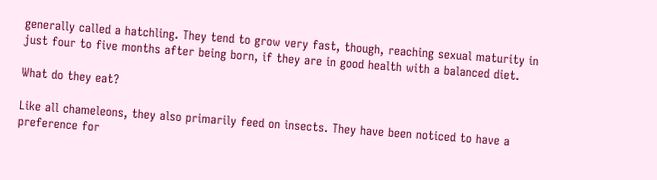generally called a hatchling. They tend to grow very fast, though, reaching sexual maturity in just four to five months after being born, if they are in good health with a balanced diet.

What do they eat?

Like all chameleons, they also primarily feed on insects. They have been noticed to have a preference for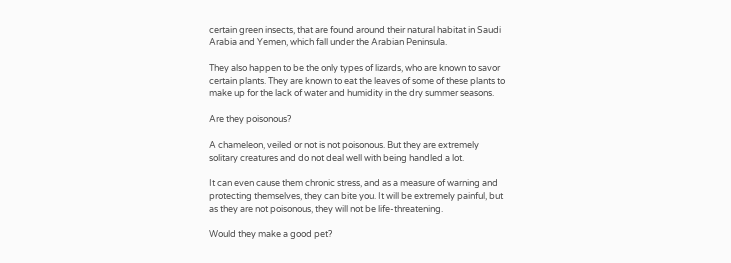certain green insects, that are found around their natural habitat in Saudi Arabia and Yemen, which fall under the Arabian Peninsula.

They also happen to be the only types of lizards, who are known to savor certain plants. They are known to eat the leaves of some of these plants to make up for the lack of water and humidity in the dry summer seasons.

Are they poisonous?

A chameleon, veiled or not is not poisonous. But they are extremely solitary creatures and do not deal well with being handled a lot.

It can even cause them chronic stress, and as a measure of warning and protecting themselves, they can bite you. It will be extremely painful, but as they are not poisonous, they will not be life-threatening.

Would they make a good pet?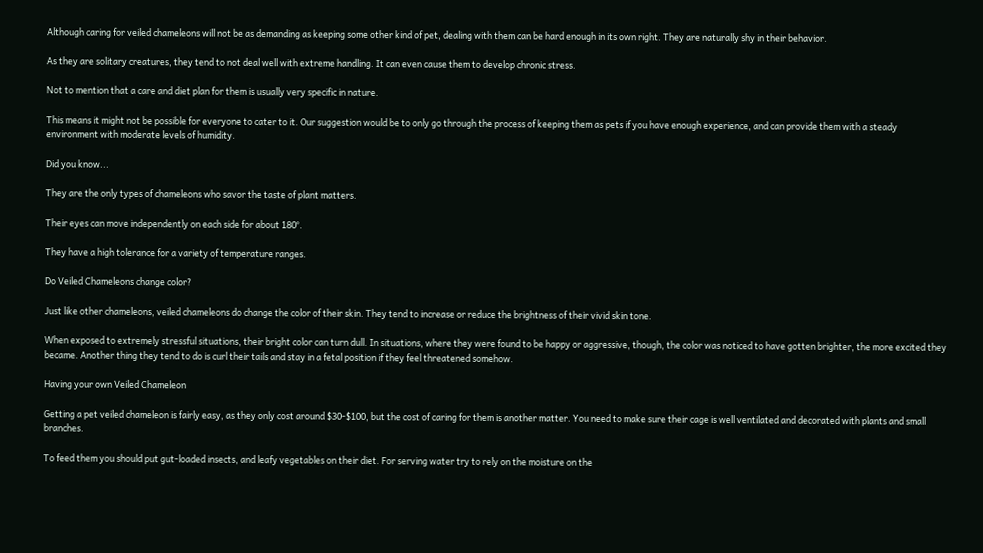Although caring for veiled chameleons will not be as demanding as keeping some other kind of pet, dealing with them can be hard enough in its own right. They are naturally shy in their behavior.

As they are solitary creatures, they tend to not deal well with extreme handling. It can even cause them to develop chronic stress.

Not to mention that a care and diet plan for them is usually very specific in nature.

This means it might not be possible for everyone to cater to it. Our suggestion would be to only go through the process of keeping them as pets if you have enough experience, and can provide them with a steady environment with moderate levels of humidity.

Did you know...

They are the only types of chameleons who savor the taste of plant matters.

Their eyes can move independently on each side for about 180°.

They have a high tolerance for a variety of temperature ranges.

Do Veiled Chameleons change color?

Just like other chameleons, veiled chameleons do change the color of their skin. They tend to increase or reduce the brightness of their vivid skin tone.

When exposed to extremely stressful situations, their bright color can turn dull. In situations, where they were found to be happy or aggressive, though, the color was noticed to have gotten brighter, the more excited they became. Another thing they tend to do is curl their tails and stay in a fetal position if they feel threatened somehow.

Having your own Veiled Chameleon

Getting a pet veiled chameleon is fairly easy, as they only cost around $30-$100, but the cost of caring for them is another matter. You need to make sure their cage is well ventilated and decorated with plants and small branches.

To feed them you should put gut-loaded insects, and leafy vegetables on their diet. For serving water try to rely on the moisture on the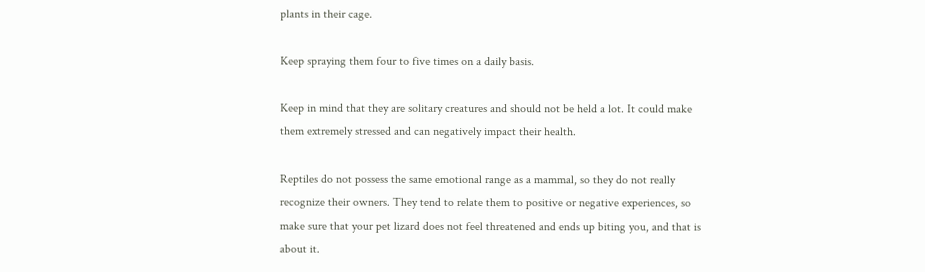plants in their cage.

Keep spraying them four to five times on a daily basis.

Keep in mind that they are solitary creatures and should not be held a lot. It could make them extremely stressed and can negatively impact their health.

Reptiles do not possess the same emotional range as a mammal, so they do not really recognize their owners. They tend to relate them to positive or negative experiences, so make sure that your pet lizard does not feel threatened and ends up biting you, and that is about it.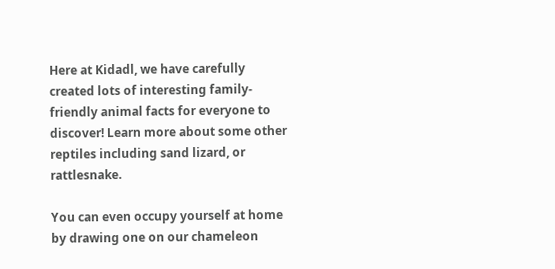Here at Kidadl, we have carefully created lots of interesting family-friendly animal facts for everyone to discover! Learn more about some other reptiles including sand lizard, or rattlesnake.

You can even occupy yourself at home by drawing one on our chameleon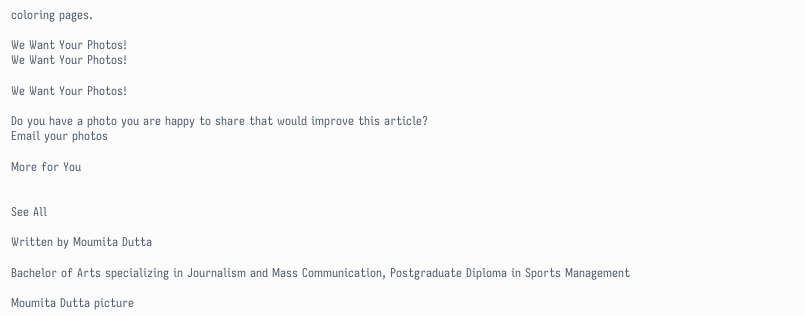coloring pages.

We Want Your Photos!
We Want Your Photos!

We Want Your Photos!

Do you have a photo you are happy to share that would improve this article?
Email your photos

More for You


See All

Written by Moumita Dutta

Bachelor of Arts specializing in Journalism and Mass Communication, Postgraduate Diploma in Sports Management

Moumita Dutta picture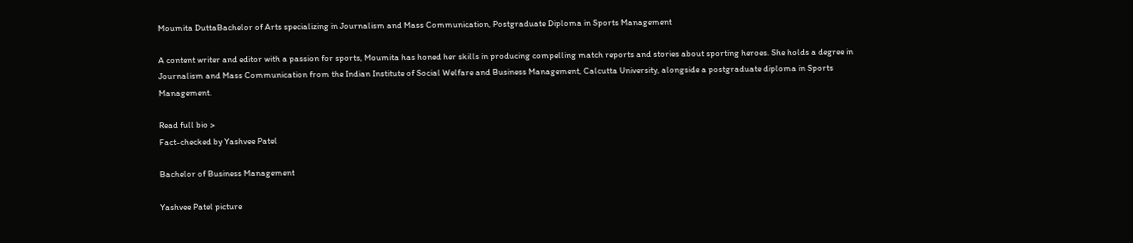Moumita DuttaBachelor of Arts specializing in Journalism and Mass Communication, Postgraduate Diploma in Sports Management

A content writer and editor with a passion for sports, Moumita has honed her skills in producing compelling match reports and stories about sporting heroes. She holds a degree in Journalism and Mass Communication from the Indian Institute of Social Welfare and Business Management, Calcutta University, alongside a postgraduate diploma in Sports Management.

Read full bio >
Fact-checked by Yashvee Patel

Bachelor of Business Management

Yashvee Patel picture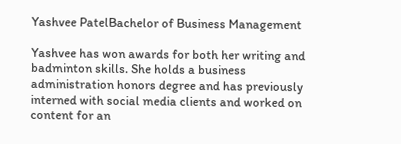Yashvee PatelBachelor of Business Management

Yashvee has won awards for both her writing and badminton skills. She holds a business administration honors degree and has previously interned with social media clients and worked on content for an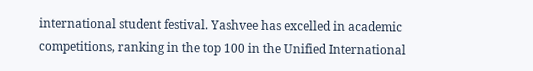international student festival. Yashvee has excelled in academic competitions, ranking in the top 100 in the Unified International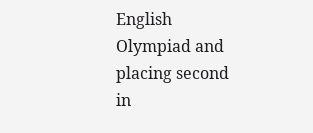English Olympiad and placing second in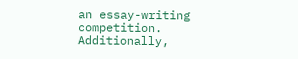an essay-writing competition. Additionally,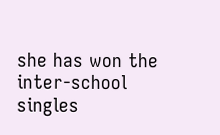she has won the inter-school singles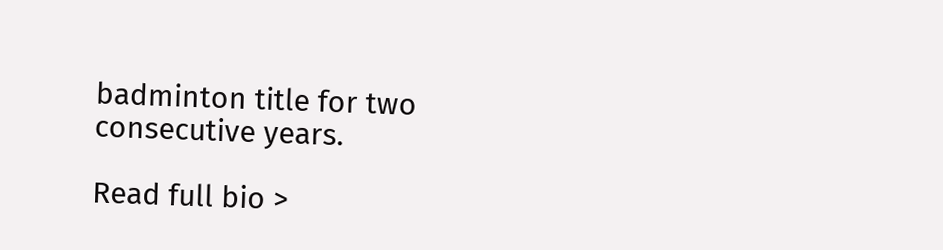badminton title for two consecutive years.

Read full bio >